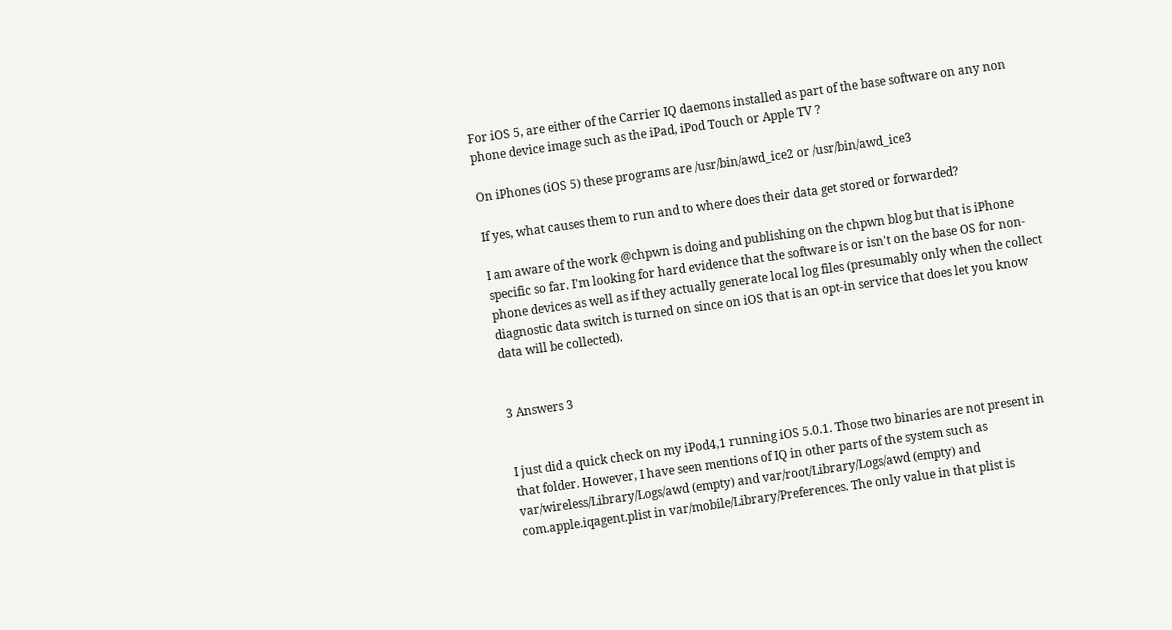For iOS 5, are either of the Carrier IQ daemons installed as part of the base software on any non phone device image such as the iPad, iPod Touch or Apple TV ?

On iPhones (iOS 5) these programs are /usr/bin/awd_ice2 or /usr/bin/awd_ice3

If yes, what causes them to run and to where does their data get stored or forwarded?

I am aware of the work @chpwn is doing and publishing on the chpwn blog but that is iPhone specific so far. I'm looking for hard evidence that the software is or isn't on the base OS for non-phone devices as well as if they actually generate local log files (presumably only when the collect diagnostic data switch is turned on since on iOS that is an opt-in service that does let you know data will be collected).


3 Answers 3


I just did a quick check on my iPod4,1 running iOS 5.0.1. Those two binaries are not present in that folder. However, I have seen mentions of IQ in other parts of the system such as var/wireless/Library/Logs/awd (empty) and var/root/Library/Logs/awd (empty) and com.apple.iqagent.plist in var/mobile/Library/Preferences. The only value in that plist is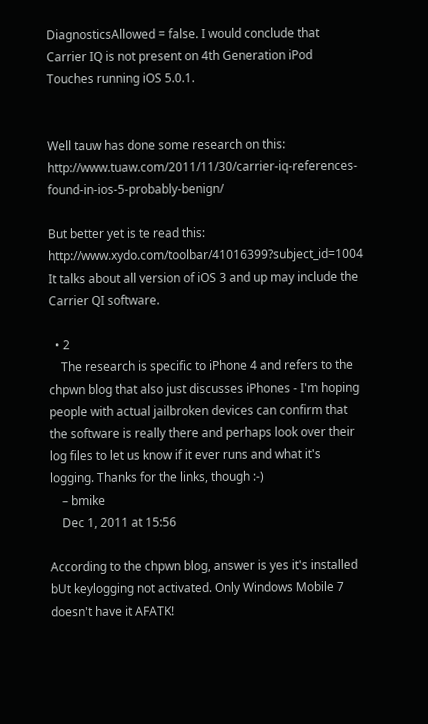DiagnosticsAllowed = false. I would conclude that Carrier IQ is not present on 4th Generation iPod Touches running iOS 5.0.1.


Well tauw has done some research on this: http://www.tuaw.com/2011/11/30/carrier-iq-references-found-in-ios-5-probably-benign/

But better yet is te read this: http://www.xydo.com/toolbar/41016399?subject_id=1004 It talks about all version of iOS 3 and up may include the Carrier QI software.

  • 2
    The research is specific to iPhone 4 and refers to the chpwn blog that also just discusses iPhones - I'm hoping people with actual jailbroken devices can confirm that the software is really there and perhaps look over their log files to let us know if it ever runs and what it's logging. Thanks for the links, though :-)
    – bmike
    Dec 1, 2011 at 15:56

According to the chpwn blog, answer is yes it's installed bUt keylogging not activated. Only Windows Mobile 7 doesn't have it AFATK!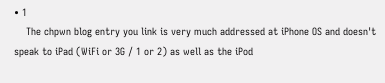• 1
    The chpwn blog entry you link is very much addressed at iPhone OS and doesn't speak to iPad (WiFi or 3G / 1 or 2) as well as the iPod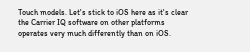Touch models. Let's stick to iOS here as it's clear the Carrier IQ software on other platforms operates very much differently than on iOS.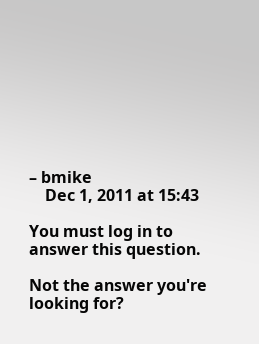– bmike
    Dec 1, 2011 at 15:43

You must log in to answer this question.

Not the answer you're looking for?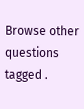Browse other questions tagged .